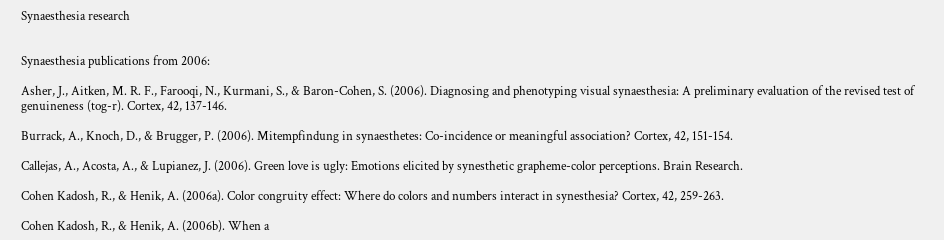Synaesthesia research


Synaesthesia publications from 2006:

Asher, J., Aitken, M. R. F., Farooqi, N., Kurmani, S., & Baron-Cohen, S. (2006). Diagnosing and phenotyping visual synaesthesia: A preliminary evaluation of the revised test of genuineness (tog-r). Cortex, 42, 137-146.

Burrack, A., Knoch, D., & Brugger, P. (2006). Mitempfindung in synaesthetes: Co-incidence or meaningful association? Cortex, 42, 151-154.

Callejas, A., Acosta, A., & Lupianez, J. (2006). Green love is ugly: Emotions elicited by synesthetic grapheme-color perceptions. Brain Research.

Cohen Kadosh, R., & Henik, A. (2006a). Color congruity effect: Where do colors and numbers interact in synesthesia? Cortex, 42, 259-263.

Cohen Kadosh, R., & Henik, A. (2006b). When a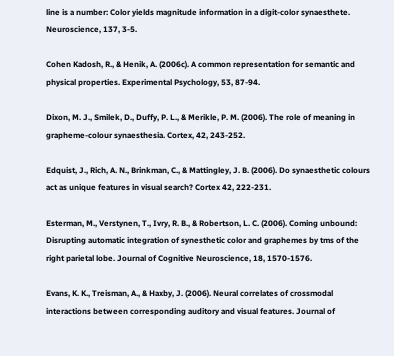line is a number: Color yields magnitude information in a digit-color synaesthete. Neuroscience, 137, 3-5.

Cohen Kadosh, R., & Henik, A. (2006c). A common representation for semantic and physical properties. Experimental Psychology, 53, 87-94.

Dixon, M. J., Smilek, D., Duffy, P. L., & Merikle, P. M. (2006). The role of meaning in grapheme-colour synaesthesia. Cortex, 42, 243-252.

Edquist, J., Rich, A. N., Brinkman, C., & Mattingley, J. B. (2006). Do synaesthetic colours act as unique features in visual search? Cortex 42, 222-231.

Esterman, M., Verstynen, T., Ivry, R. B., & Robertson, L. C. (2006). Coming unbound: Disrupting automatic integration of synesthetic color and graphemes by tms of the right parietal lobe. Journal of Cognitive Neuroscience, 18, 1570-1576.

Evans, K. K., Treisman, A., & Haxby, J. (2006). Neural correlates of crossmodal interactions between corresponding auditory and visual features. Journal of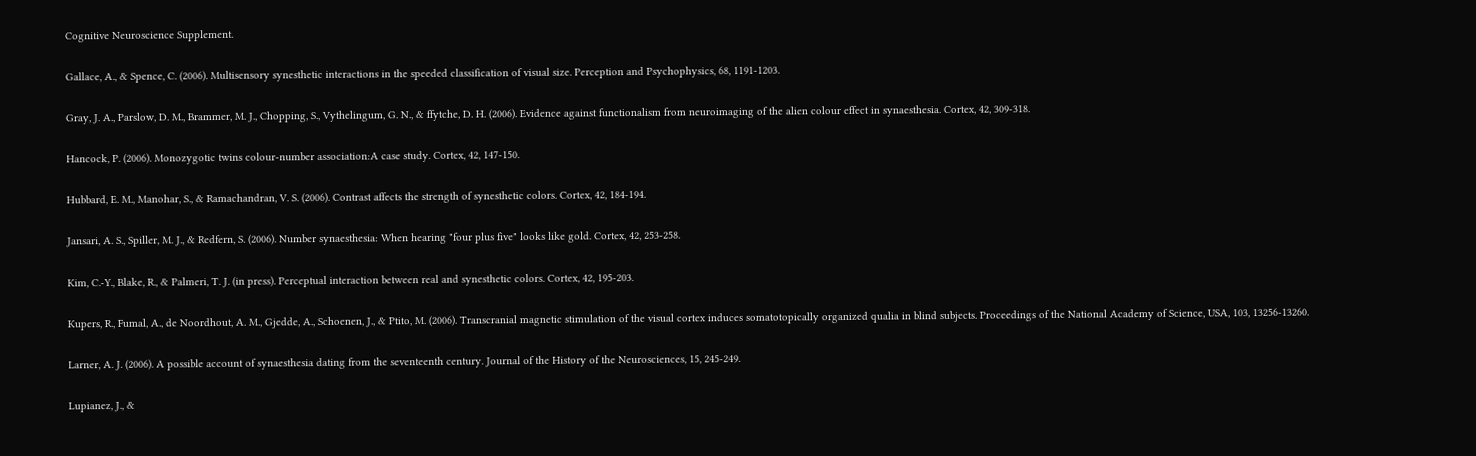Cognitive Neuroscience Supplement.

Gallace, A., & Spence, C. (2006). Multisensory synesthetic interactions in the speeded classification of visual size. Perception and Psychophysics, 68, 1191-1203.

Gray, J. A., Parslow, D. M., Brammer, M. J., Chopping, S., Vythelingum, G. N., & ffytche, D. H. (2006). Evidence against functionalism from neuroimaging of the alien colour effect in synaesthesia. Cortex, 42, 309-318.

Hancock, P. (2006). Monozygotic twins colour-number association:A case study. Cortex, 42, 147-150.

Hubbard, E. M., Manohar, S., & Ramachandran, V. S. (2006). Contrast affects the strength of synesthetic colors. Cortex, 42, 184-194.

Jansari, A. S., Spiller, M. J., & Redfern, S. (2006). Number synaesthesia: When hearing "four plus five" looks like gold. Cortex, 42, 253-258.

Kim, C.-Y., Blake, R., & Palmeri, T. J. (in press). Perceptual interaction between real and synesthetic colors. Cortex, 42, 195-203.

Kupers, R., Fumal, A., de Noordhout, A. M., Gjedde, A., Schoenen, J., & Ptito, M. (2006). Transcranial magnetic stimulation of the visual cortex induces somatotopically organized qualia in blind subjects. Proceedings of the National Academy of Science, USA, 103, 13256-13260.

Larner, A. J. (2006). A possible account of synaesthesia dating from the seventeenth century. Journal of the History of the Neurosciences, 15, 245-249.

Lupianez, J., &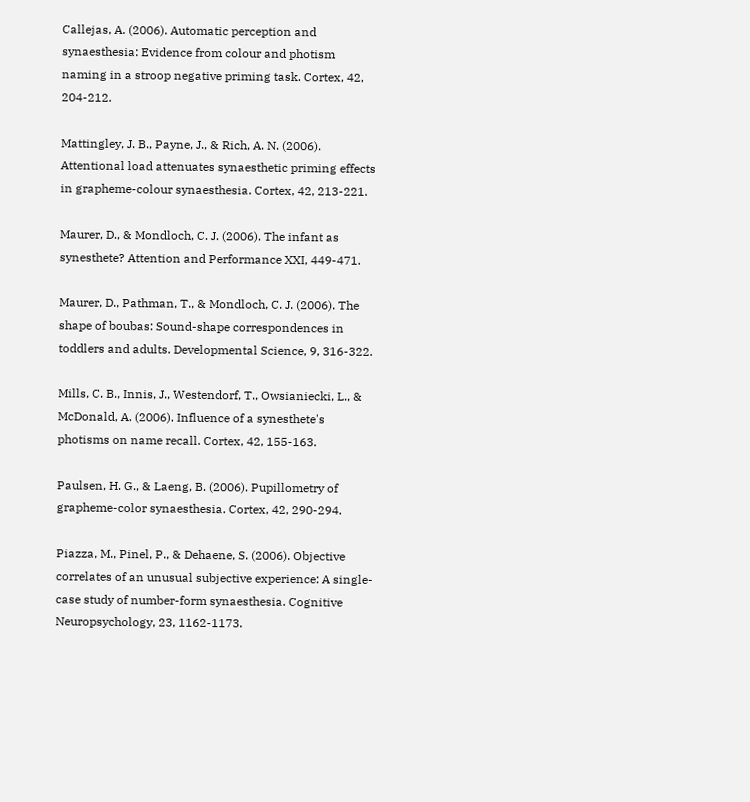Callejas, A. (2006). Automatic perception and synaesthesia: Evidence from colour and photism naming in a stroop negative priming task. Cortex, 42, 204-212.

Mattingley, J. B., Payne, J., & Rich, A. N. (2006). Attentional load attenuates synaesthetic priming effects in grapheme-colour synaesthesia. Cortex, 42, 213-221.

Maurer, D., & Mondloch, C. J. (2006). The infant as synesthete? Attention and Performance XXI, 449-471.

Maurer, D., Pathman, T., & Mondloch, C. J. (2006). The shape of boubas: Sound-shape correspondences in toddlers and adults. Developmental Science, 9, 316-322.

Mills, C. B., Innis, J., Westendorf, T., Owsianiecki, L., & McDonald, A. (2006). Influence of a synesthete's photisms on name recall. Cortex, 42, 155-163.

Paulsen, H. G., & Laeng, B. (2006). Pupillometry of grapheme-color synaesthesia. Cortex, 42, 290-294.

Piazza, M., Pinel, P., & Dehaene, S. (2006). Objective correlates of an unusual subjective experience: A single-case study of number-form synaesthesia. Cognitive Neuropsychology, 23, 1162-1173.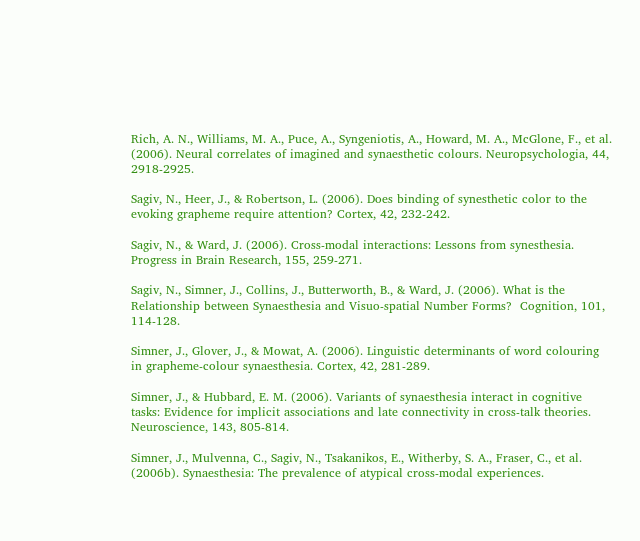Rich, A. N., Williams, M. A., Puce, A., Syngeniotis, A., Howard, M. A., McGlone, F., et al. (2006). Neural correlates of imagined and synaesthetic colours. Neuropsychologia, 44, 2918-2925.

Sagiv, N., Heer, J., & Robertson, L. (2006). Does binding of synesthetic color to the evoking grapheme require attention? Cortex, 42, 232-242.

Sagiv, N., & Ward, J. (2006). Cross-modal interactions: Lessons from synesthesia. Progress in Brain Research, 155, 259-271.

Sagiv, N., Simner, J., Collins, J., Butterworth, B., & Ward, J. (2006). What is the Relationship between Synaesthesia and Visuo-spatial Number Forms?  Cognition, 101, 114-128.

Simner, J., Glover, J., & Mowat, A. (2006). Linguistic determinants of word colouring in grapheme-colour synaesthesia. Cortex, 42, 281-289.

Simner, J., & Hubbard, E. M. (2006). Variants of synaesthesia interact in cognitive tasks: Evidence for implicit associations and late connectivity in cross-talk theories. Neuroscience, 143, 805-814.

Simner, J., Mulvenna, C., Sagiv, N., Tsakanikos, E., Witherby, S. A., Fraser, C., et al. (2006b). Synaesthesia: The prevalence of atypical cross-modal experiences.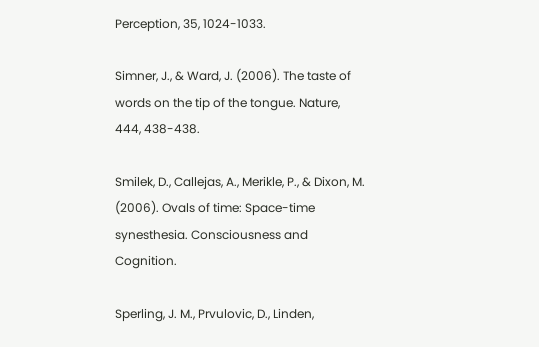Perception, 35, 1024-1033.

Simner, J., & Ward, J. (2006). The taste of words on the tip of the tongue. Nature, 444, 438-438.

Smilek, D., Callejas, A., Merikle, P., & Dixon, M. (2006). Ovals of time: Space-time synesthesia. Consciousness and Cognition.

Sperling, J. M., Prvulovic, D., Linden,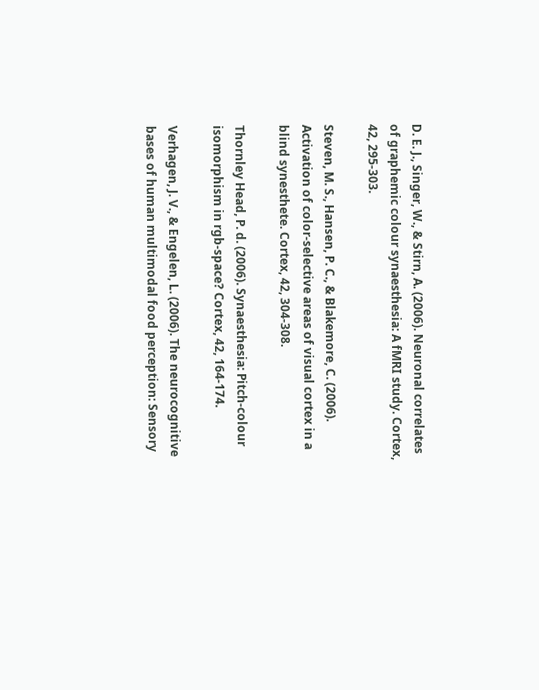D. E. J., Singer, W., & Stirn, A. (2006). Neuronal correlates of graphemic colour synaesthesia: A fMRI study. Cortex, 42, 295-303.

Steven, M. S., Hansen, P. C., & Blakemore, C. (2006). Activation of color-selective areas of visual cortex in a blind synesthete. Cortex, 42, 304-308.

Thornley Head, P. d. (2006). Synaesthesia: Pitch-colour isomorphism in rgb-space? Cortex, 42, 164-174.

Verhagen, J. V., & Engelen, L. (2006). The neurocognitive bases of human multimodal food perception: Sensory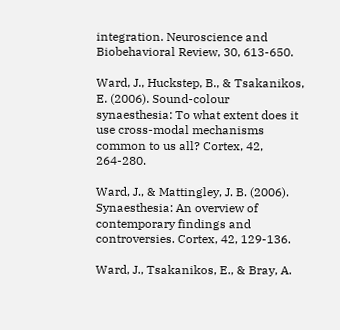integration. Neuroscience and Biobehavioral Review, 30, 613-650.

Ward, J., Huckstep, B., & Tsakanikos, E. (2006). Sound-colour synaesthesia: To what extent does it use cross-modal mechanisms common to us all? Cortex, 42, 264-280.

Ward, J., & Mattingley, J. B. (2006). Synaesthesia: An overview of contemporary findings and controversies. Cortex, 42, 129-136.

Ward, J., Tsakanikos, E., & Bray, A.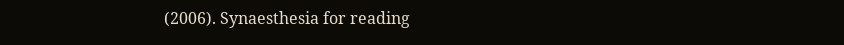(2006). Synaesthesia for reading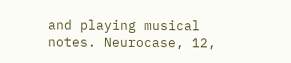and playing musical notes. Neurocase, 12,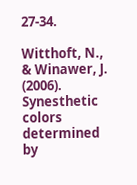27-34.

Witthoft, N., & Winawer, J. (2006). Synesthetic colors determined by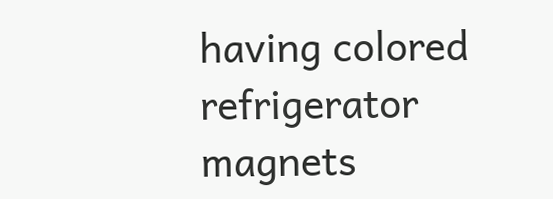having colored refrigerator magnets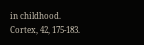in childhood. Cortex, 42, 175-183.